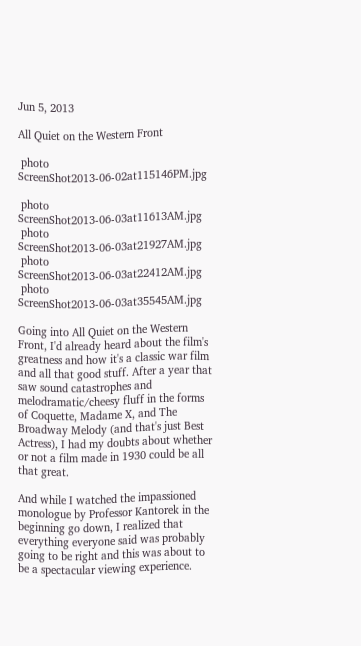Jun 5, 2013

All Quiet on the Western Front

 photo ScreenShot2013-06-02at115146PM.jpg

 photo ScreenShot2013-06-03at11613AM.jpg
 photo ScreenShot2013-06-03at21927AM.jpg
 photo ScreenShot2013-06-03at22412AM.jpg
 photo ScreenShot2013-06-03at35545AM.jpg

Going into All Quiet on the Western Front, I'd already heard about the film's greatness and how it's a classic war film and all that good stuff. After a year that saw sound catastrophes and melodramatic/cheesy fluff in the forms of Coquette, Madame X, and The Broadway Melody (and that's just Best Actress), I had my doubts about whether or not a film made in 1930 could be all that great.

And while I watched the impassioned monologue by Professor Kantorek in the beginning go down, I realized that everything everyone said was probably going to be right and this was about to be a spectacular viewing experience.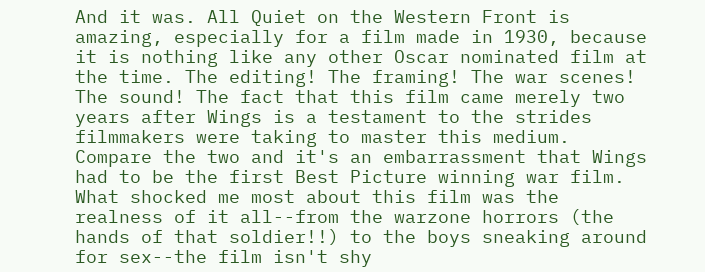And it was. All Quiet on the Western Front is amazing, especially for a film made in 1930, because it is nothing like any other Oscar nominated film at the time. The editing! The framing! The war scenes! The sound! The fact that this film came merely two years after Wings is a testament to the strides filmmakers were taking to master this medium. Compare the two and it's an embarrassment that Wings had to be the first Best Picture winning war film. What shocked me most about this film was the realness of it all--from the warzone horrors (the hands of that soldier!!) to the boys sneaking around for sex--the film isn't shy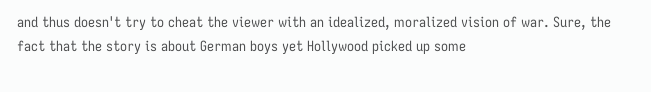and thus doesn't try to cheat the viewer with an idealized, moralized vision of war. Sure, the fact that the story is about German boys yet Hollywood picked up some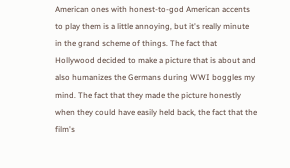American ones with honest-to-god American accents to play them is a little annoying, but it's really minute in the grand scheme of things. The fact that Hollywood decided to make a picture that is about and also humanizes the Germans during WWI boggles my mind. The fact that they made the picture honestly when they could have easily held back, the fact that the film's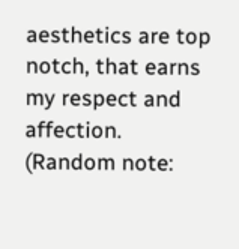aesthetics are top notch, that earns my respect and affection. (Random note: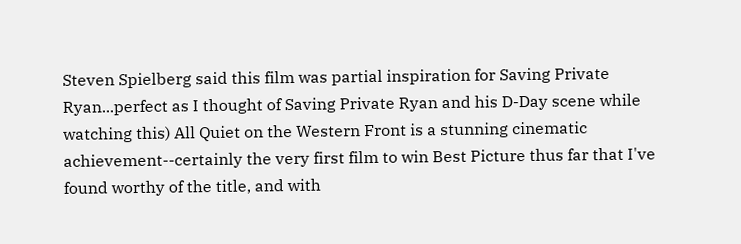Steven Spielberg said this film was partial inspiration for Saving Private Ryan...perfect as I thought of Saving Private Ryan and his D-Day scene while watching this) All Quiet on the Western Front is a stunning cinematic achievement--certainly the very first film to win Best Picture thus far that I've found worthy of the title, and with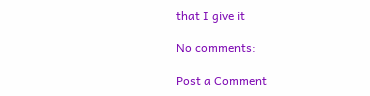that I give it

No comments:

Post a Comment